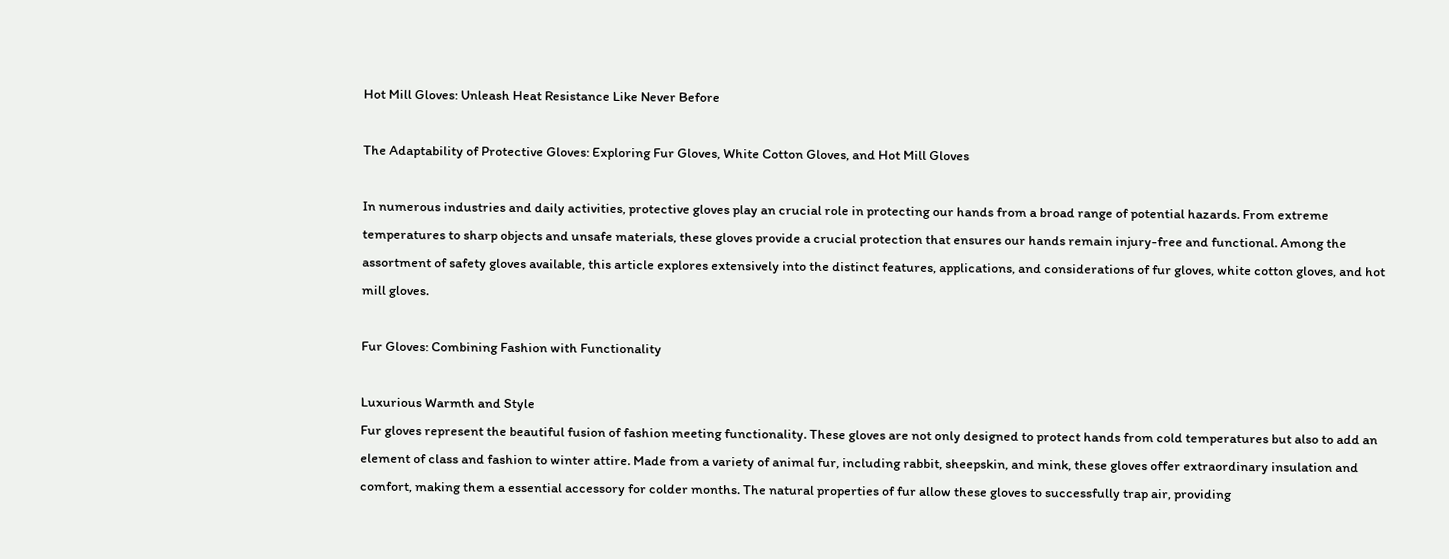Hot Mill Gloves: Unleash Heat Resistance Like Never Before

The Adaptability of Protective Gloves: Exploring Fur Gloves, White Cotton Gloves, and Hot Mill Gloves

In numerous industries and daily activities, protective gloves play an crucial role in protecting our hands from a broad range of potential hazards. From extreme temperatures to sharp objects and unsafe materials, these gloves provide a crucial protection that ensures our hands remain injury-free and functional. Among the assortment of safety gloves available, this article explores extensively into the distinct features, applications, and considerations of fur gloves, white cotton gloves, and hot mill gloves.

Fur Gloves: Combining Fashion with Functionality

Luxurious Warmth and Style
Fur gloves represent the beautiful fusion of fashion meeting functionality. These gloves are not only designed to protect hands from cold temperatures but also to add an element of class and fashion to winter attire. Made from a variety of animal fur, including rabbit, sheepskin, and mink, these gloves offer extraordinary insulation and comfort, making them a essential accessory for colder months. The natural properties of fur allow these gloves to successfully trap air, providing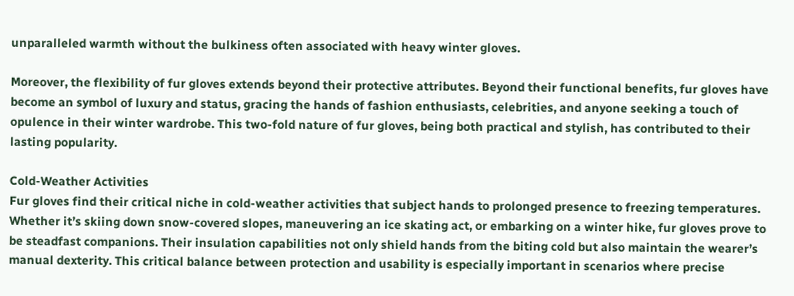unparalleled warmth without the bulkiness often associated with heavy winter gloves.

Moreover, the flexibility of fur gloves extends beyond their protective attributes. Beyond their functional benefits, fur gloves have become an symbol of luxury and status, gracing the hands of fashion enthusiasts, celebrities, and anyone seeking a touch of opulence in their winter wardrobe. This two-fold nature of fur gloves, being both practical and stylish, has contributed to their lasting popularity.

Cold-Weather Activities
Fur gloves find their critical niche in cold-weather activities that subject hands to prolonged presence to freezing temperatures. Whether it’s skiing down snow-covered slopes, maneuvering an ice skating act, or embarking on a winter hike, fur gloves prove to be steadfast companions. Their insulation capabilities not only shield hands from the biting cold but also maintain the wearer’s manual dexterity. This critical balance between protection and usability is especially important in scenarios where precise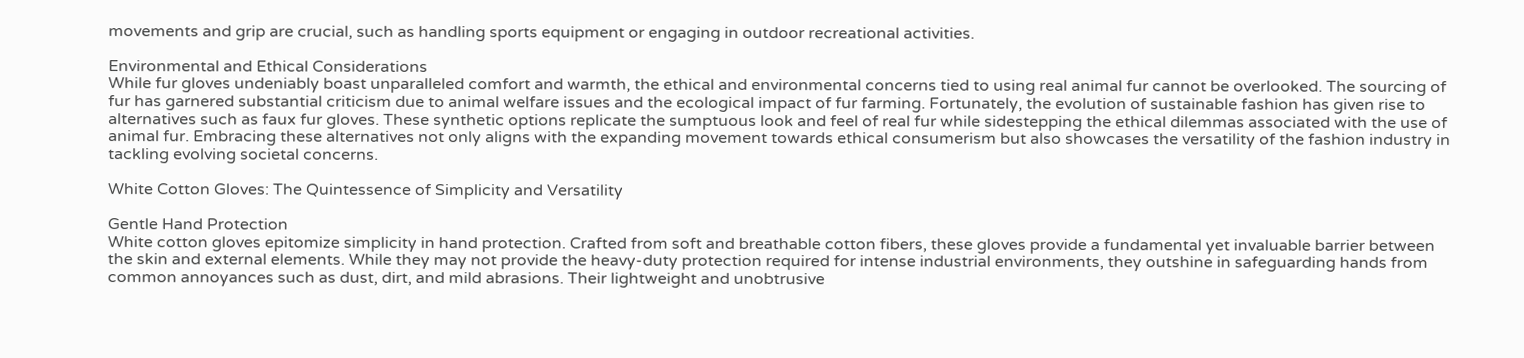movements and grip are crucial, such as handling sports equipment or engaging in outdoor recreational activities.

Environmental and Ethical Considerations
While fur gloves undeniably boast unparalleled comfort and warmth, the ethical and environmental concerns tied to using real animal fur cannot be overlooked. The sourcing of fur has garnered substantial criticism due to animal welfare issues and the ecological impact of fur farming. Fortunately, the evolution of sustainable fashion has given rise to alternatives such as faux fur gloves. These synthetic options replicate the sumptuous look and feel of real fur while sidestepping the ethical dilemmas associated with the use of animal fur. Embracing these alternatives not only aligns with the expanding movement towards ethical consumerism but also showcases the versatility of the fashion industry in tackling evolving societal concerns.

White Cotton Gloves: The Quintessence of Simplicity and Versatility

Gentle Hand Protection
White cotton gloves epitomize simplicity in hand protection. Crafted from soft and breathable cotton fibers, these gloves provide a fundamental yet invaluable barrier between the skin and external elements. While they may not provide the heavy-duty protection required for intense industrial environments, they outshine in safeguarding hands from common annoyances such as dust, dirt, and mild abrasions. Their lightweight and unobtrusive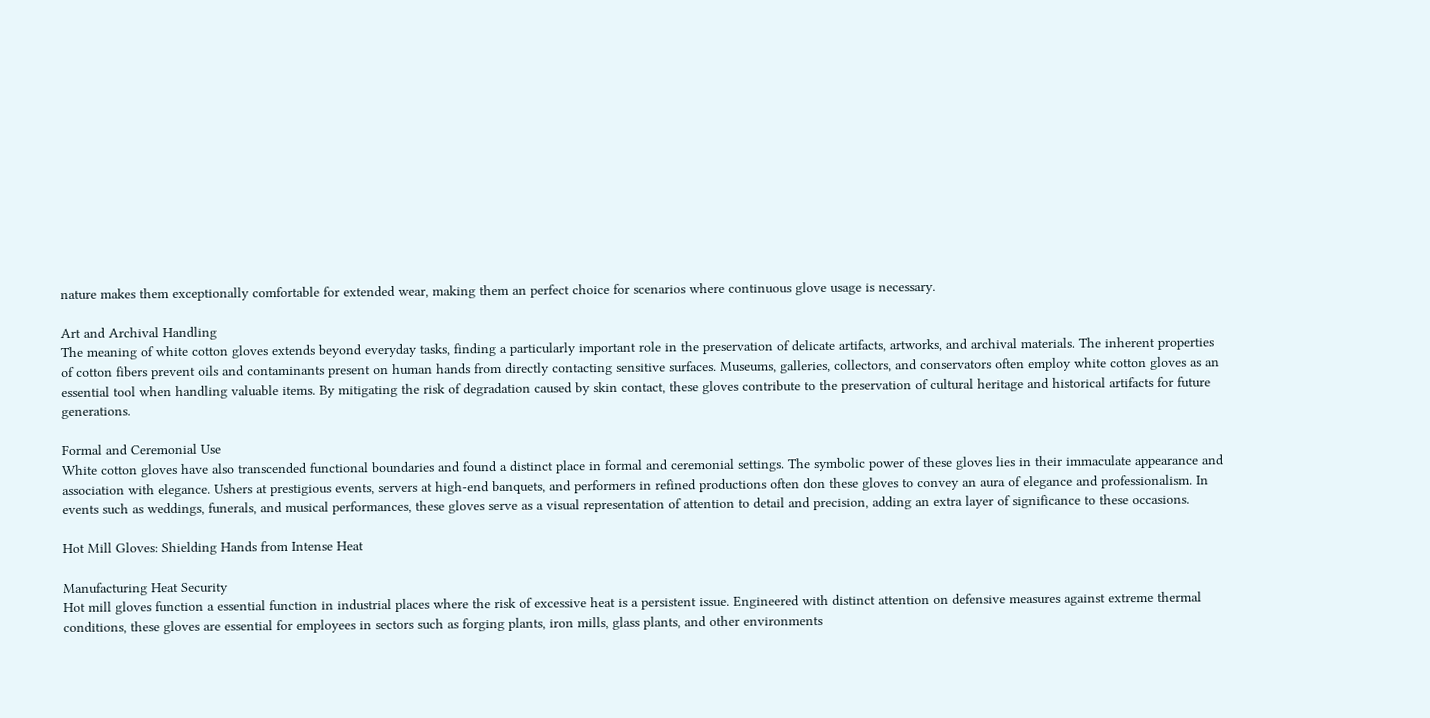nature makes them exceptionally comfortable for extended wear, making them an perfect choice for scenarios where continuous glove usage is necessary.

Art and Archival Handling
The meaning of white cotton gloves extends beyond everyday tasks, finding a particularly important role in the preservation of delicate artifacts, artworks, and archival materials. The inherent properties of cotton fibers prevent oils and contaminants present on human hands from directly contacting sensitive surfaces. Museums, galleries, collectors, and conservators often employ white cotton gloves as an essential tool when handling valuable items. By mitigating the risk of degradation caused by skin contact, these gloves contribute to the preservation of cultural heritage and historical artifacts for future generations.

Formal and Ceremonial Use
White cotton gloves have also transcended functional boundaries and found a distinct place in formal and ceremonial settings. The symbolic power of these gloves lies in their immaculate appearance and association with elegance. Ushers at prestigious events, servers at high-end banquets, and performers in refined productions often don these gloves to convey an aura of elegance and professionalism. In events such as weddings, funerals, and musical performances, these gloves serve as a visual representation of attention to detail and precision, adding an extra layer of significance to these occasions.

Hot Mill Gloves: Shielding Hands from Intense Heat

Manufacturing Heat Security
Hot mill gloves function a essential function in industrial places where the risk of excessive heat is a persistent issue. Engineered with distinct attention on defensive measures against extreme thermal conditions, these gloves are essential for employees in sectors such as forging plants, iron mills, glass plants, and other environments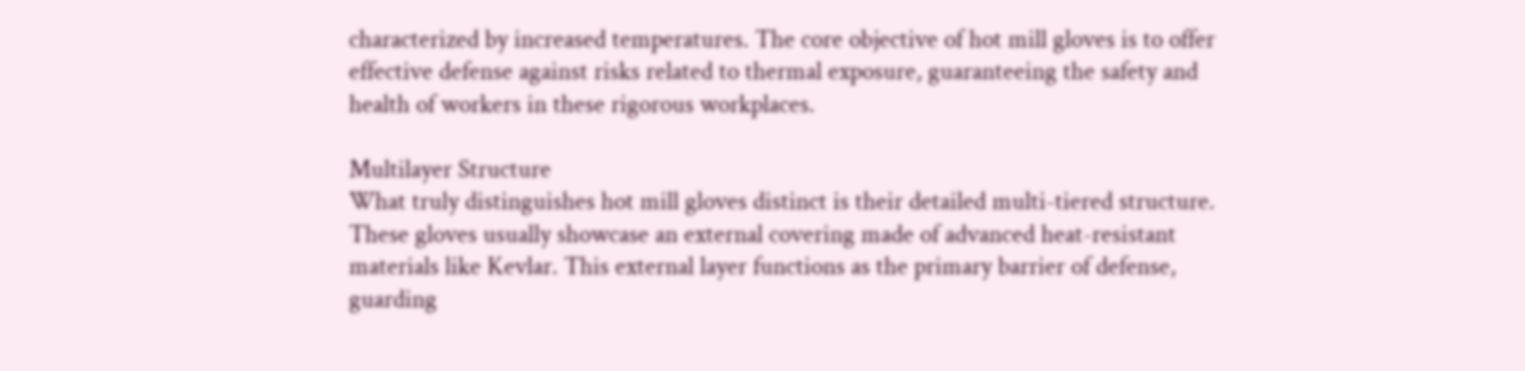characterized by increased temperatures. The core objective of hot mill gloves is to offer effective defense against risks related to thermal exposure, guaranteeing the safety and health of workers in these rigorous workplaces.

Multilayer Structure
What truly distinguishes hot mill gloves distinct is their detailed multi-tiered structure. These gloves usually showcase an external covering made of advanced heat-resistant materials like Kevlar. This external layer functions as the primary barrier of defense, guarding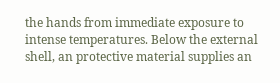the hands from immediate exposure to intense temperatures. Below the external shell, an protective material supplies an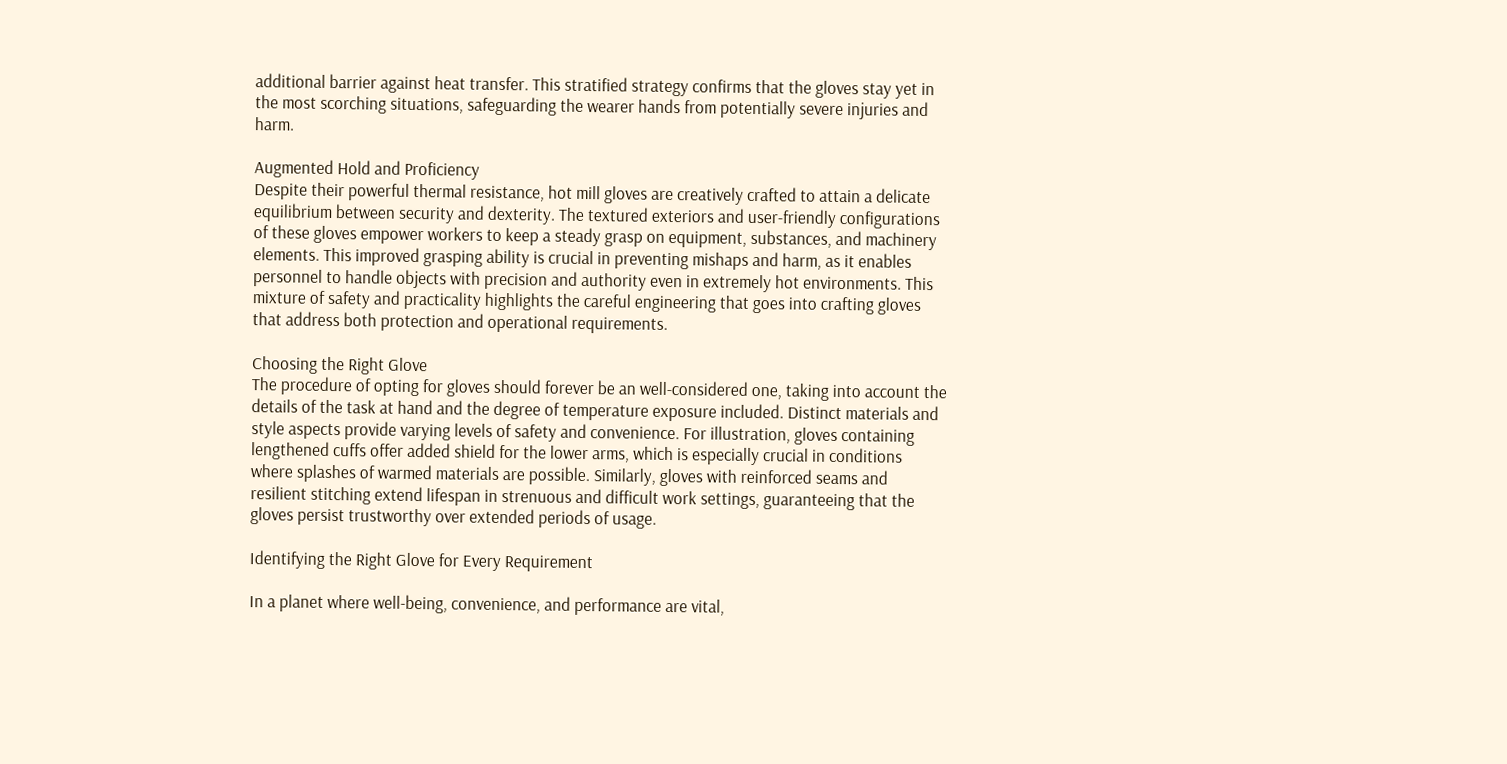additional barrier against heat transfer. This stratified strategy confirms that the gloves stay yet in the most scorching situations, safeguarding the wearer hands from potentially severe injuries and harm.

Augmented Hold and Proficiency
Despite their powerful thermal resistance, hot mill gloves are creatively crafted to attain a delicate equilibrium between security and dexterity. The textured exteriors and user-friendly configurations of these gloves empower workers to keep a steady grasp on equipment, substances, and machinery elements. This improved grasping ability is crucial in preventing mishaps and harm, as it enables personnel to handle objects with precision and authority even in extremely hot environments. This mixture of safety and practicality highlights the careful engineering that goes into crafting gloves that address both protection and operational requirements.

Choosing the Right Glove
The procedure of opting for gloves should forever be an well-considered one, taking into account the details of the task at hand and the degree of temperature exposure included. Distinct materials and style aspects provide varying levels of safety and convenience. For illustration, gloves containing lengthened cuffs offer added shield for the lower arms, which is especially crucial in conditions where splashes of warmed materials are possible. Similarly, gloves with reinforced seams and resilient stitching extend lifespan in strenuous and difficult work settings, guaranteeing that the gloves persist trustworthy over extended periods of usage.

Identifying the Right Glove for Every Requirement

In a planet where well-being, convenience, and performance are vital,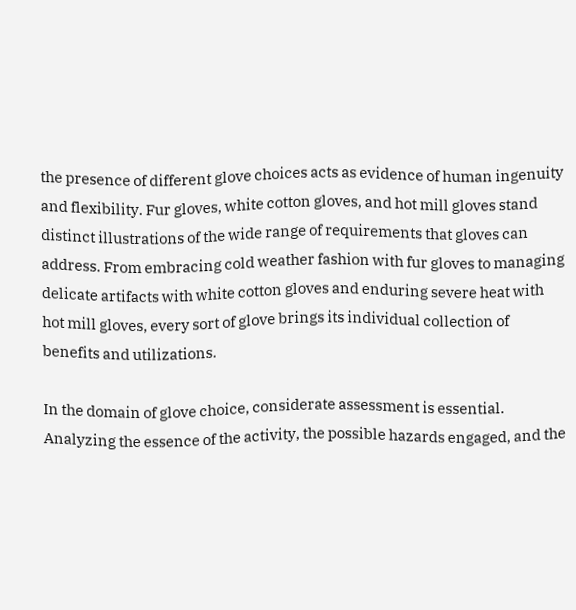the presence of different glove choices acts as evidence of human ingenuity and flexibility. Fur gloves, white cotton gloves, and hot mill gloves stand distinct illustrations of the wide range of requirements that gloves can address. From embracing cold weather fashion with fur gloves to managing delicate artifacts with white cotton gloves and enduring severe heat with hot mill gloves, every sort of glove brings its individual collection of benefits and utilizations.

In the domain of glove choice, considerate assessment is essential. Analyzing the essence of the activity, the possible hazards engaged, and the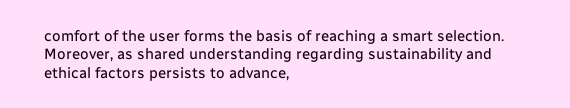comfort of the user forms the basis of reaching a smart selection. Moreover, as shared understanding regarding sustainability and ethical factors persists to advance,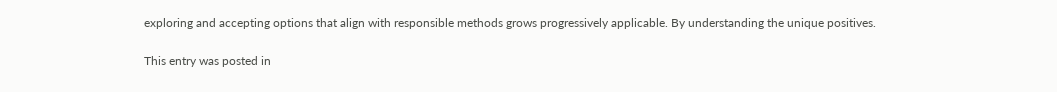exploring and accepting options that align with responsible methods grows progressively applicable. By understanding the unique positives.

This entry was posted in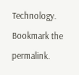Technology. Bookmark the permalink.